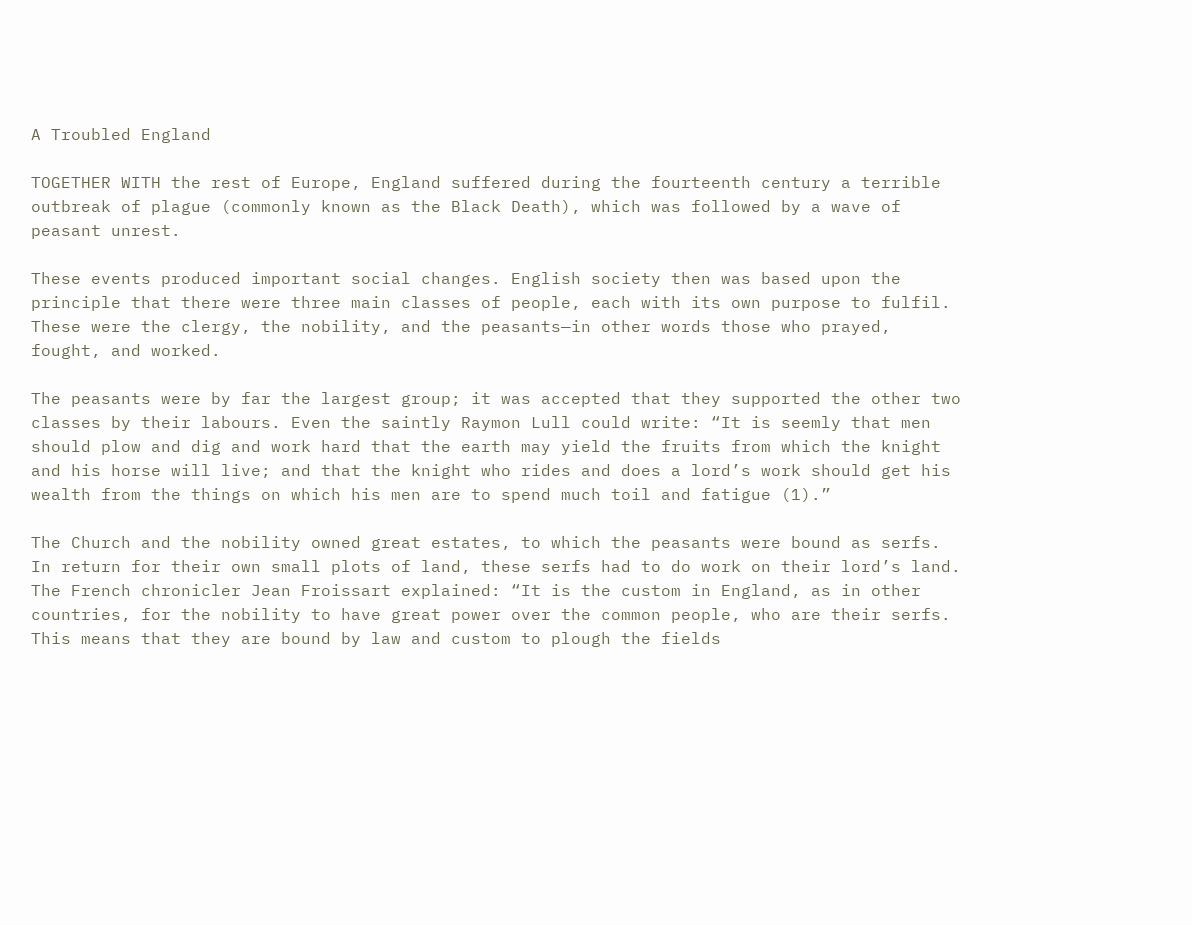A Troubled England

TOGETHER WITH the rest of Europe, England suffered during the fourteenth century a terrible outbreak of plague (commonly known as the Black Death), which was followed by a wave of peasant unrest.

These events produced important social changes. English society then was based upon the principle that there were three main classes of people, each with its own purpose to fulfil. These were the clergy, the nobility, and the peasants—in other words those who prayed, fought, and worked.

The peasants were by far the largest group; it was accepted that they supported the other two classes by their labours. Even the saintly Raymon Lull could write: “It is seemly that men should plow and dig and work hard that the earth may yield the fruits from which the knight and his horse will live; and that the knight who rides and does a lord’s work should get his wealth from the things on which his men are to spend much toil and fatigue (1).”

The Church and the nobility owned great estates, to which the peasants were bound as serfs. In return for their own small plots of land, these serfs had to do work on their lord’s land. The French chronicler Jean Froissart explained: “It is the custom in England, as in other countries, for the nobility to have great power over the common people, who are their serfs. This means that they are bound by law and custom to plough the fields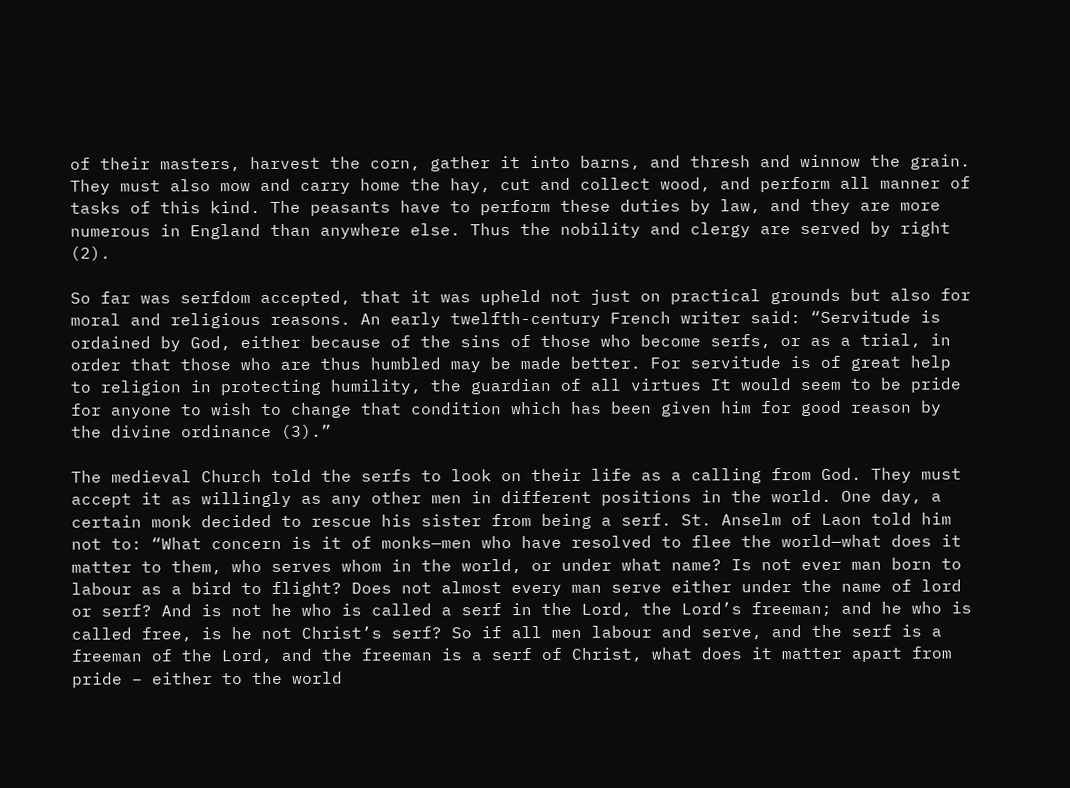of their masters, harvest the corn, gather it into barns, and thresh and winnow the grain. They must also mow and carry home the hay, cut and collect wood, and perform all manner of tasks of this kind. The peasants have to perform these duties by law, and they are more numerous in England than anywhere else. Thus the nobility and clergy are served by right (2).

So far was serfdom accepted, that it was upheld not just on practical grounds but also for moral and religious reasons. An early twelfth-century French writer said: “Servitude is ordained by God, either because of the sins of those who become serfs, or as a trial, in order that those who are thus humbled may be made better. For servitude is of great help to religion in protecting humility, the guardian of all virtues It would seem to be pride for anyone to wish to change that condition which has been given him for good reason by the divine ordinance (3).”

The medieval Church told the serfs to look on their life as a calling from God. They must accept it as willingly as any other men in different positions in the world. One day, a certain monk decided to rescue his sister from being a serf. St. Anselm of Laon told him not to: “What concern is it of monks—men who have resolved to flee the world—what does it matter to them, who serves whom in the world, or under what name? Is not ever man born to labour as a bird to flight? Does not almost every man serve either under the name of lord or serf? And is not he who is called a serf in the Lord, the Lord’s freeman; and he who is called free, is he not Christ’s serf? So if all men labour and serve, and the serf is a freeman of the Lord, and the freeman is a serf of Christ, what does it matter apart from pride – either to the world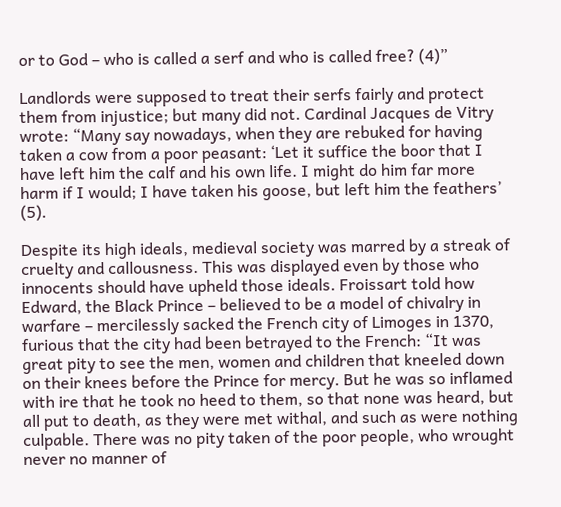or to God – who is called a serf and who is called free? (4)”

Landlords were supposed to treat their serfs fairly and protect them from injustice; but many did not. Cardinal Jacques de Vitry wrote: “Many say nowadays, when they are rebuked for having taken a cow from a poor peasant: ‘Let it suffice the boor that I have left him the calf and his own life. I might do him far more harm if I would; I have taken his goose, but left him the feathers’ (5).

Despite its high ideals, medieval society was marred by a streak of cruelty and callousness. This was displayed even by those who innocents should have upheld those ideals. Froissart told how Edward, the Black Prince – believed to be a model of chivalry in warfare – mercilessly sacked the French city of Limoges in 1370, furious that the city had been betrayed to the French: “It was great pity to see the men, women and children that kneeled down on their knees before the Prince for mercy. But he was so inflamed with ire that he took no heed to them, so that none was heard, but all put to death, as they were met withal, and such as were nothing culpable. There was no pity taken of the poor people, who wrought never no manner of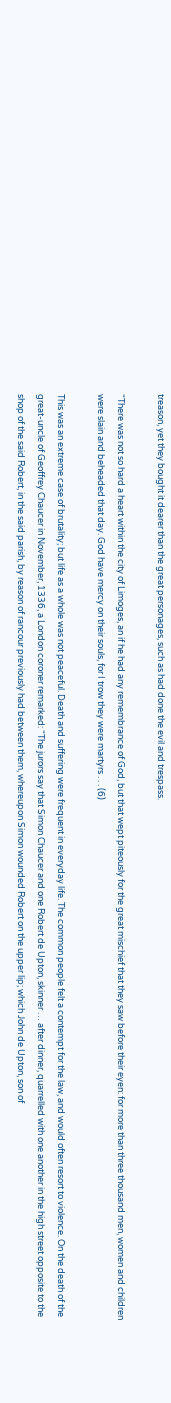treason, yet they bought it dearer than the great personages, such as had done the evil and trespass.

“There was not so hard a heart within the city of Limoges, an if he had any remembrance of God, but that wept piteously for the great mischief that they saw before their eyen: for more than three thousand men, women and children were slain and beheaded that day. God have mercy on their souls, for I trow they were martyrs . . . (6)

This was an extreme case of brutality; but life as a whole was not peaceful. Death and suffering were frequent in everyday life. The common people felt a contempt for the law, and would often resort to violence. On the death of the great-uncle of Geoffrey Chaucer in November, 1336, a London coroner remarked: “The jurors say that Simon Chaucer and one Robert de Upton, skinner … after dinner, quarrelled with one another in the high street opposite to the shop of the said Robert, in the said parish, by reason of rancour previously had between them, whereupon Simon wounded Robert on the upper lip; which John de Upton, son of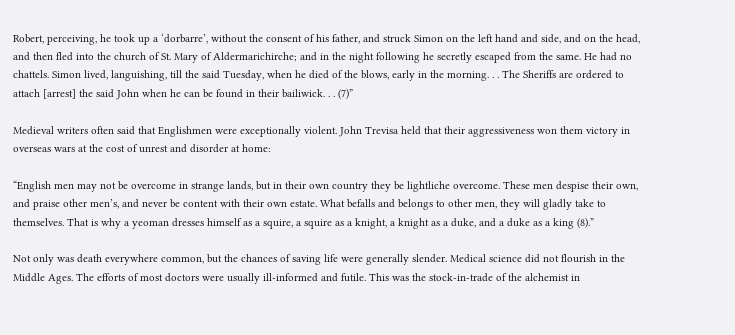Robert, perceiving, he took up a ‘dorbarre’, without the consent of his father, and struck Simon on the left hand and side, and on the head, and then fled into the church of St. Mary of Aldermarichirche; and in the night following he secretly escaped from the same. He had no chattels. Simon lived, languishing, till the said Tuesday, when he died of the blows, early in the morning. . . The Sheriffs are ordered to attach [arrest] the said John when he can be found in their bailiwick. . . (7)”

Medieval writers often said that Englishmen were exceptionally violent. John Trevisa held that their aggressiveness won them victory in overseas wars at the cost of unrest and disorder at home:

“English men may not be overcome in strange lands, but in their own country they be lightliche overcome. These men despise their own, and praise other men’s, and never be content with their own estate. What befalls and belongs to other men, they will gladly take to themselves. That is why a yeoman dresses himself as a squire, a squire as a knight, a knight as a duke, and a duke as a king (8).”

Not only was death everywhere common, but the chances of saving life were generally slender. Medical science did not flourish in the Middle Ages. The efforts of most doctors were usually ill-informed and futile. This was the stock-in-trade of the alchemist in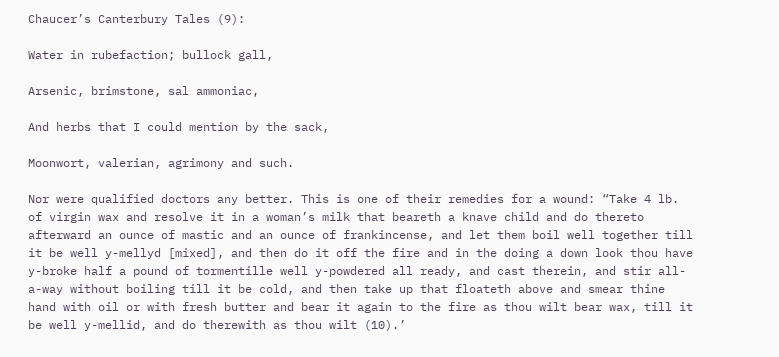Chaucer’s Canterbury Tales (9):

Water in rubefaction; bullock gall,

Arsenic, brimstone, sal ammoniac,

And herbs that I could mention by the sack,

Moonwort, valerian, agrimony and such.

Nor were qualified doctors any better. This is one of their remedies for a wound: “Take 4 lb. of virgin wax and resolve it in a woman’s milk that beareth a knave child and do thereto afterward an ounce of mastic and an ounce of frankincense, and let them boil well together till it be well y-mellyd [mixed], and then do it off the fire and in the doing a down look thou have y-broke half a pound of tormentille well y-powdered all ready, and cast therein, and stir all-a-way without boiling till it be cold, and then take up that floateth above and smear thine hand with oil or with fresh butter and bear it again to the fire as thou wilt bear wax, till it be well y-mellid, and do therewith as thou wilt (10).’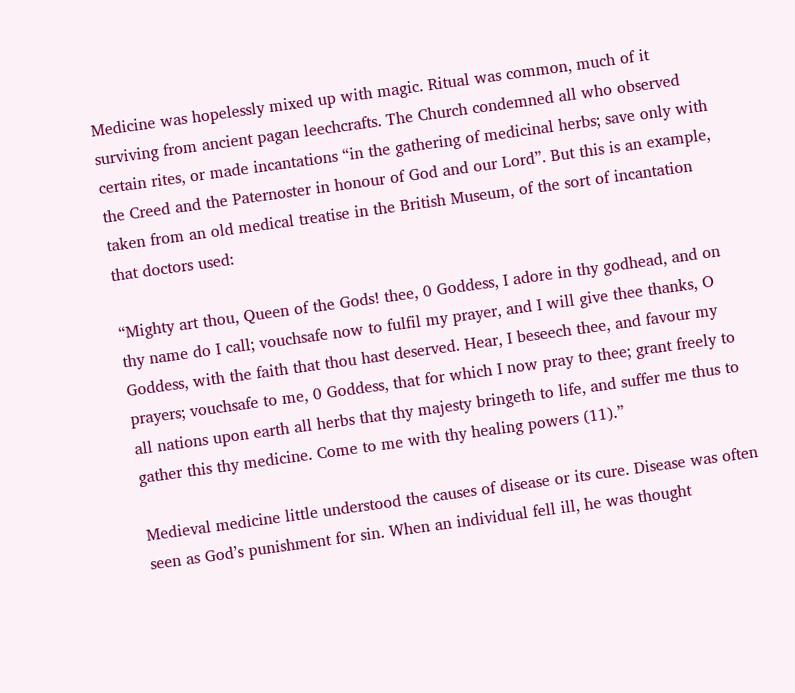Medicine was hopelessly mixed up with magic. Ritual was common, much of it surviving from ancient pagan leechcrafts. The Church condemned all who observed certain rites, or made incantations “in the gathering of medicinal herbs; save only with the Creed and the Paternoster in honour of God and our Lord”. But this is an example, taken from an old medical treatise in the British Museum, of the sort of incantation that doctors used:

“Mighty art thou, Queen of the Gods! thee, 0 Goddess, I adore in thy godhead, and on thy name do I call; vouchsafe now to fulfil my prayer, and I will give thee thanks, O Goddess, with the faith that thou hast deserved. Hear, I beseech thee, and favour my prayers; vouchsafe to me, 0 Goddess, that for which I now pray to thee; grant freely to all nations upon earth all herbs that thy majesty bringeth to life, and suffer me thus to gather this thy medicine. Come to me with thy healing powers (11).”

Medieval medicine little understood the causes of disease or its cure. Disease was often seen as God’s punishment for sin. When an individual fell ill, he was thought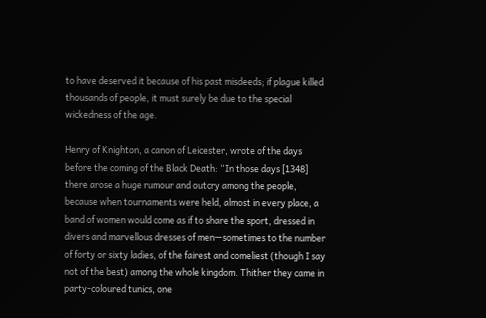to have deserved it because of his past misdeeds; if plague killed thousands of people, it must surely be due to the special wickedness of the age.

Henry of Knighton, a canon of Leicester, wrote of the days before the coming of the Black Death: “In those days [1348] there arose a huge rumour and outcry among the people, because when tournaments were held, almost in every place, a band of women would come as if to share the sport, dressed in divers and marvellous dresses of men—sometimes to the number of forty or sixty ladies, of the fairest and comeliest (though I say not of the best) among the whole kingdom. Thither they came in party-coloured tunics, one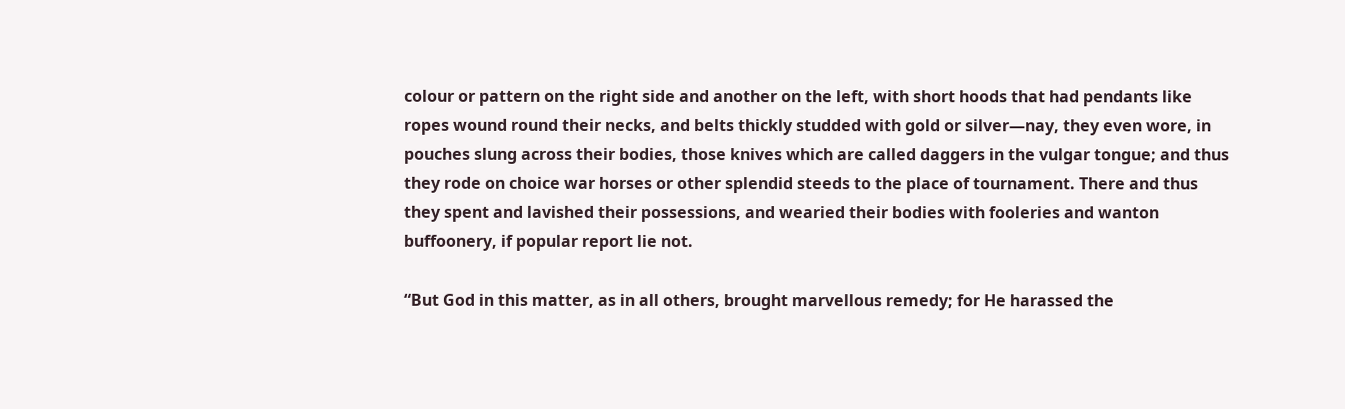colour or pattern on the right side and another on the left, with short hoods that had pendants like ropes wound round their necks, and belts thickly studded with gold or silver—nay, they even wore, in pouches slung across their bodies, those knives which are called daggers in the vulgar tongue; and thus they rode on choice war horses or other splendid steeds to the place of tournament. There and thus they spent and lavished their possessions, and wearied their bodies with fooleries and wanton buffoonery, if popular report lie not.

“But God in this matter, as in all others, brought marvellous remedy; for He harassed the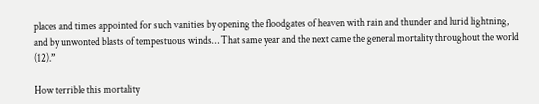places and times appointed for such vanities by opening the floodgates of heaven with rain and thunder and lurid lightning, and by unwonted blasts of tempestuous winds… That same year and the next came the general mortality throughout the world (12).”

How terrible this mortality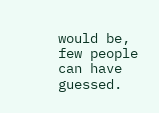would be, few people can have guessed.